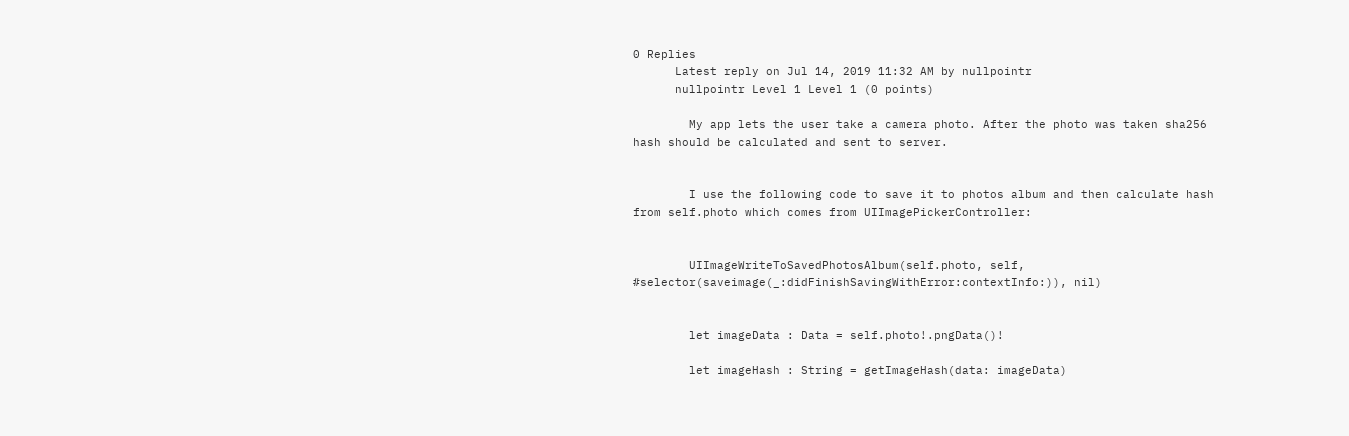0 Replies
      Latest reply on Jul 14, 2019 11:32 AM by nullpointr
      nullpointr Level 1 Level 1 (0 points)

        My app lets the user take a camera photo. After the photo was taken sha256 hash should be calculated and sent to server.


        I use the following code to save it to photos album and then calculate hash from self.photo which comes from UIImagePickerController:


        UIImageWriteToSavedPhotosAlbum(self.photo, self, #selector(saveimage(_:didFinishSavingWithError:contextInfo:)), nil)


        let imageData : Data = self.photo!.pngData()!

        let imageHash : String = getImageHash(data: imageData)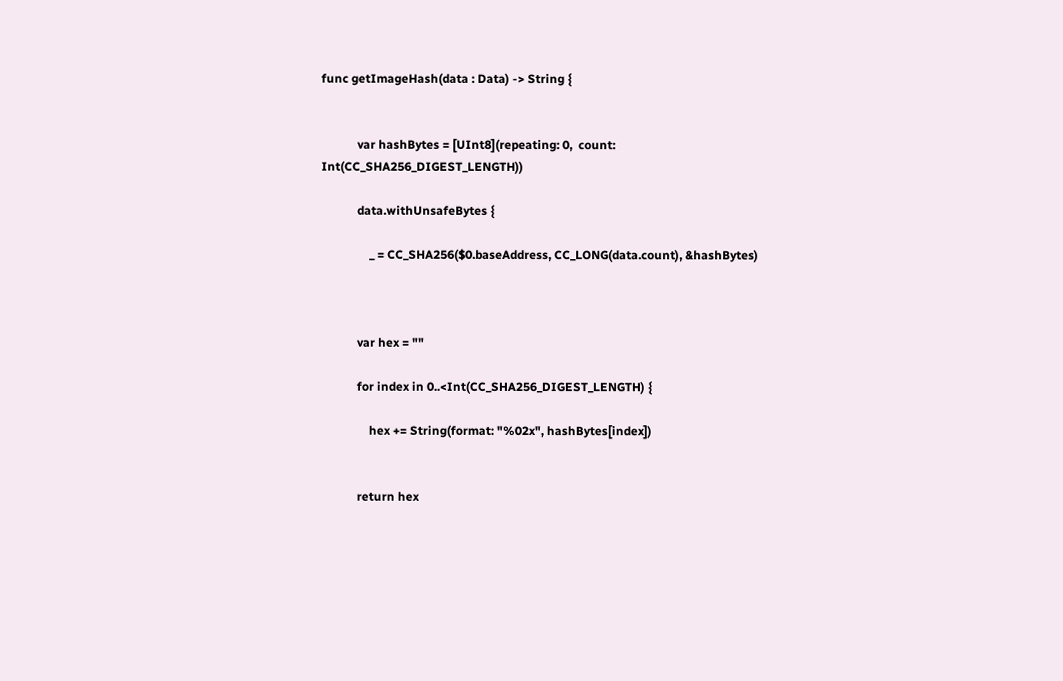func getImageHash(data : Data) -> String {


            var hashBytes = [UInt8](repeating: 0,  count: Int(CC_SHA256_DIGEST_LENGTH))

            data.withUnsafeBytes {

                _ = CC_SHA256($0.baseAddress, CC_LONG(data.count), &hashBytes)



            var hex = ""

            for index in 0..<Int(CC_SHA256_DIGEST_LENGTH) {

                hex += String(format: "%02x", hashBytes[index])


            return hex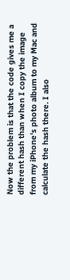Now the problem is that the code gives me a different hash than when I copy the image from my iPhone's photo album to my Mac and calculate the hash there. I also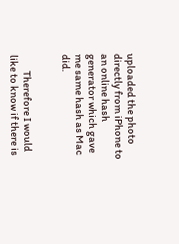uploaded the photo directly from iPhone to an online hash generator which gave me same hash as Mac did.


        Therefore I would like to know if there is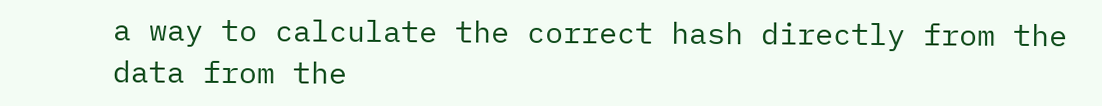a way to calculate the correct hash directly from the data from the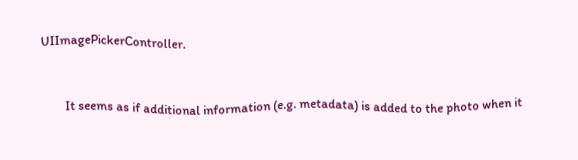UIImagePickerController.


        It seems as if additional information (e.g. metadata) is added to the photo when it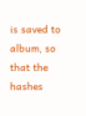is saved to album, so that the hashes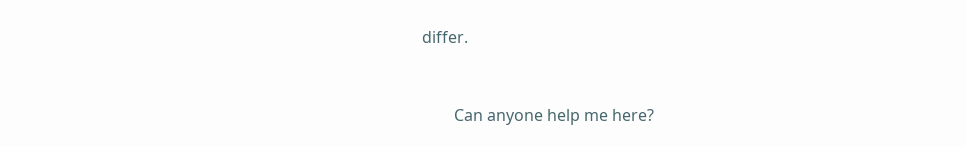differ.


        Can anyone help me here?